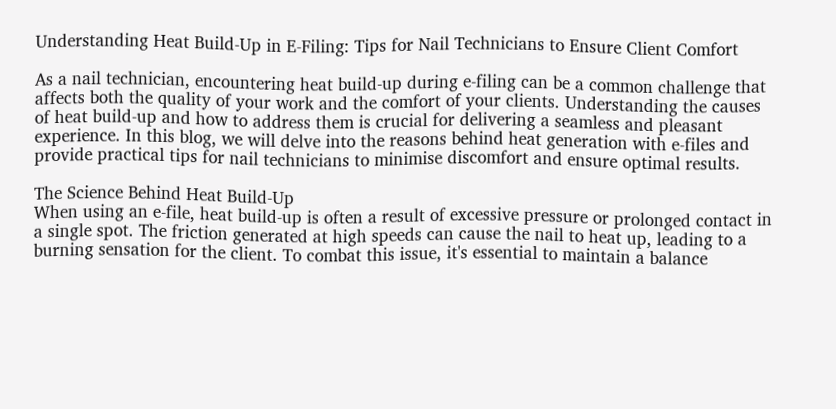Understanding Heat Build-Up in E-Filing: Tips for Nail Technicians to Ensure Client Comfort

As a nail technician, encountering heat build-up during e-filing can be a common challenge that affects both the quality of your work and the comfort of your clients. Understanding the causes of heat build-up and how to address them is crucial for delivering a seamless and pleasant experience. In this blog, we will delve into the reasons behind heat generation with e-files and provide practical tips for nail technicians to minimise discomfort and ensure optimal results.

The Science Behind Heat Build-Up
When using an e-file, heat build-up is often a result of excessive pressure or prolonged contact in a single spot. The friction generated at high speeds can cause the nail to heat up, leading to a burning sensation for the client. To combat this issue, it's essential to maintain a balance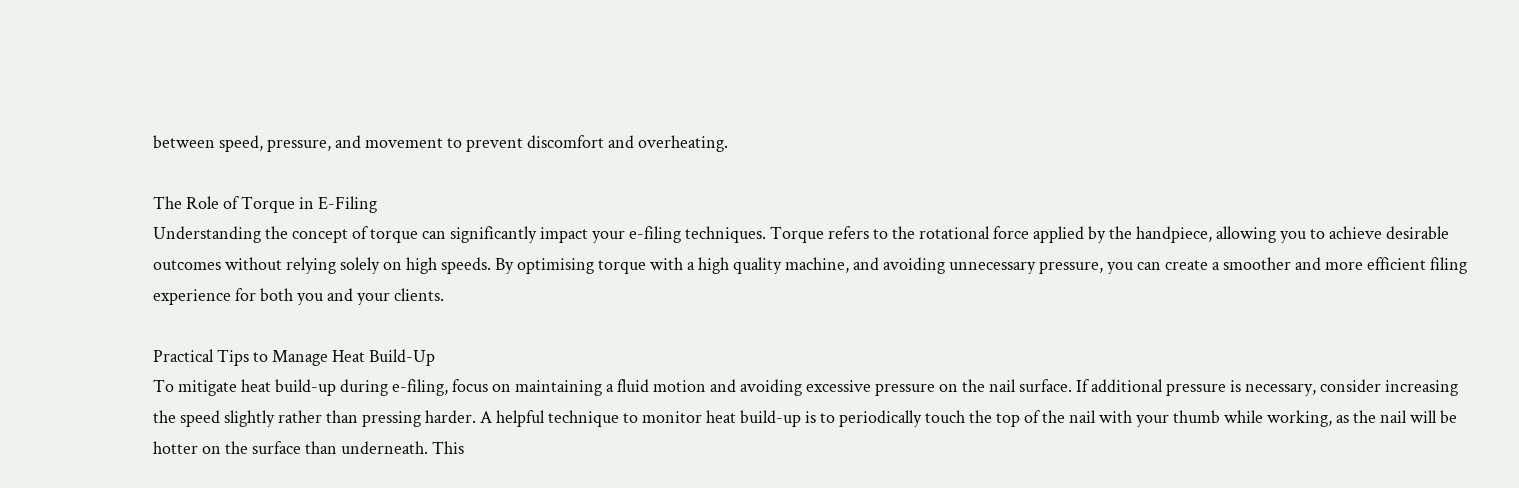between speed, pressure, and movement to prevent discomfort and overheating.

The Role of Torque in E-Filing
Understanding the concept of torque can significantly impact your e-filing techniques. Torque refers to the rotational force applied by the handpiece, allowing you to achieve desirable outcomes without relying solely on high speeds. By optimising torque with a high quality machine, and avoiding unnecessary pressure, you can create a smoother and more efficient filing experience for both you and your clients.

Practical Tips to Manage Heat Build-Up
To mitigate heat build-up during e-filing, focus on maintaining a fluid motion and avoiding excessive pressure on the nail surface. If additional pressure is necessary, consider increasing the speed slightly rather than pressing harder. A helpful technique to monitor heat build-up is to periodically touch the top of the nail with your thumb while working, as the nail will be hotter on the surface than underneath. This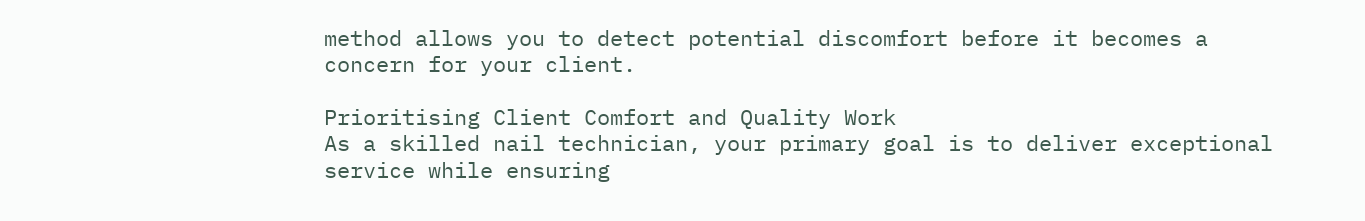method allows you to detect potential discomfort before it becomes a concern for your client.

Prioritising Client Comfort and Quality Work
As a skilled nail technician, your primary goal is to deliver exceptional service while ensuring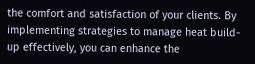the comfort and satisfaction of your clients. By implementing strategies to manage heat build-up effectively, you can enhance the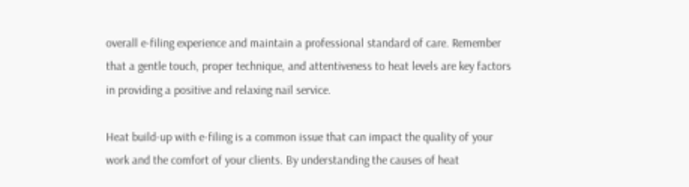overall e-filing experience and maintain a professional standard of care. Remember that a gentle touch, proper technique, and attentiveness to heat levels are key factors in providing a positive and relaxing nail service.

Heat build-up with e-filing is a common issue that can impact the quality of your work and the comfort of your clients. By understanding the causes of heat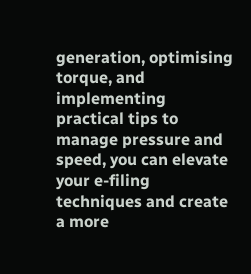generation, optimising torque, and implementing practical tips to manage pressure and speed, you can elevate your e-filing techniques and create a more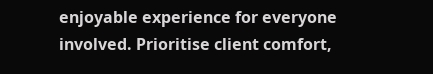enjoyable experience for everyone involved. Prioritise client comfort,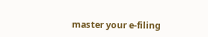master your e-filing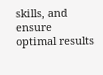skills, and ensure optimal results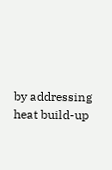by addressing heat build-up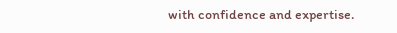with confidence and expertise.